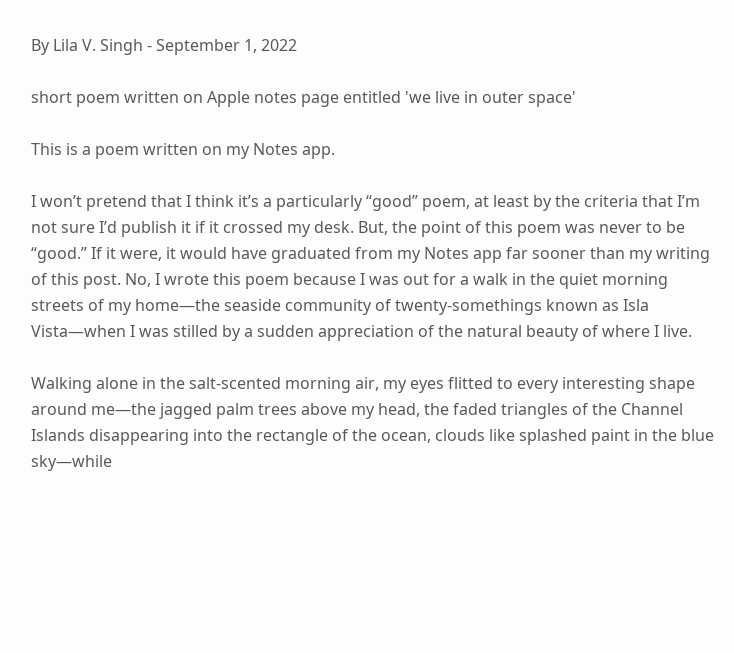By Lila V. Singh - September 1, 2022

short poem written on Apple notes page entitled 'we live in outer space'

This is a poem written on my Notes app.

I won’t pretend that I think it’s a particularly “good” poem, at least by the criteria that I’m not sure I’d publish it if it crossed my desk. But, the point of this poem was never to be “good.” If it were, it would have graduated from my Notes app far sooner than my writing of this post. No, I wrote this poem because I was out for a walk in the quiet morning streets of my home—the seaside community of twenty-somethings known as Isla Vista—when I was stilled by a sudden appreciation of the natural beauty of where I live.

Walking alone in the salt-scented morning air, my eyes flitted to every interesting shape around me—the jagged palm trees above my head, the faded triangles of the Channel Islands disappearing into the rectangle of the ocean, clouds like splashed paint in the blue sky—while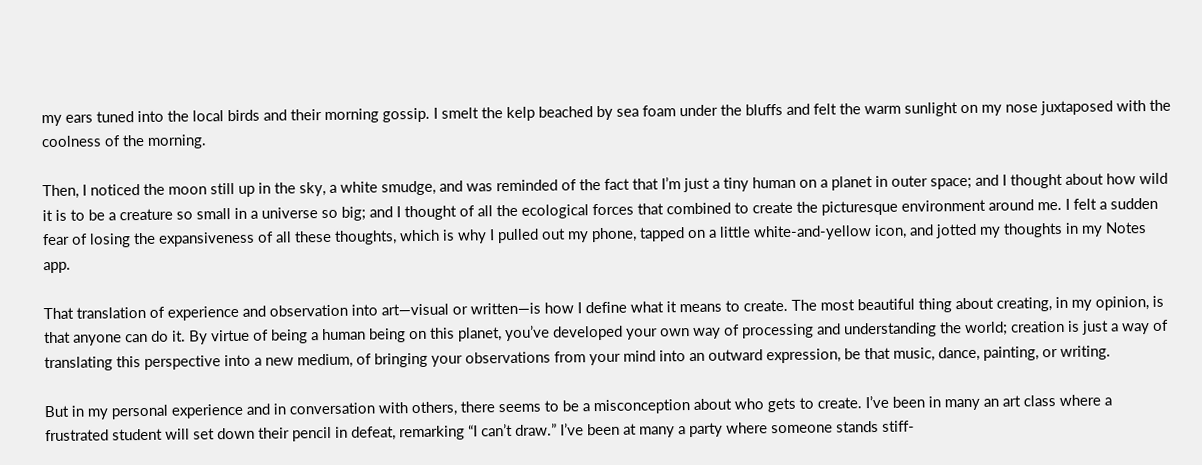my ears tuned into the local birds and their morning gossip. I smelt the kelp beached by sea foam under the bluffs and felt the warm sunlight on my nose juxtaposed with the coolness of the morning.

Then, I noticed the moon still up in the sky, a white smudge, and was reminded of the fact that I’m just a tiny human on a planet in outer space; and I thought about how wild it is to be a creature so small in a universe so big; and I thought of all the ecological forces that combined to create the picturesque environment around me. I felt a sudden fear of losing the expansiveness of all these thoughts, which is why I pulled out my phone, tapped on a little white-and-yellow icon, and jotted my thoughts in my Notes app.

That translation of experience and observation into art—visual or written—is how I define what it means to create. The most beautiful thing about creating, in my opinion, is that anyone can do it. By virtue of being a human being on this planet, you’ve developed your own way of processing and understanding the world; creation is just a way of translating this perspective into a new medium, of bringing your observations from your mind into an outward expression, be that music, dance, painting, or writing.

But in my personal experience and in conversation with others, there seems to be a misconception about who gets to create. I’ve been in many an art class where a frustrated student will set down their pencil in defeat, remarking “I can’t draw.” I’ve been at many a party where someone stands stiff-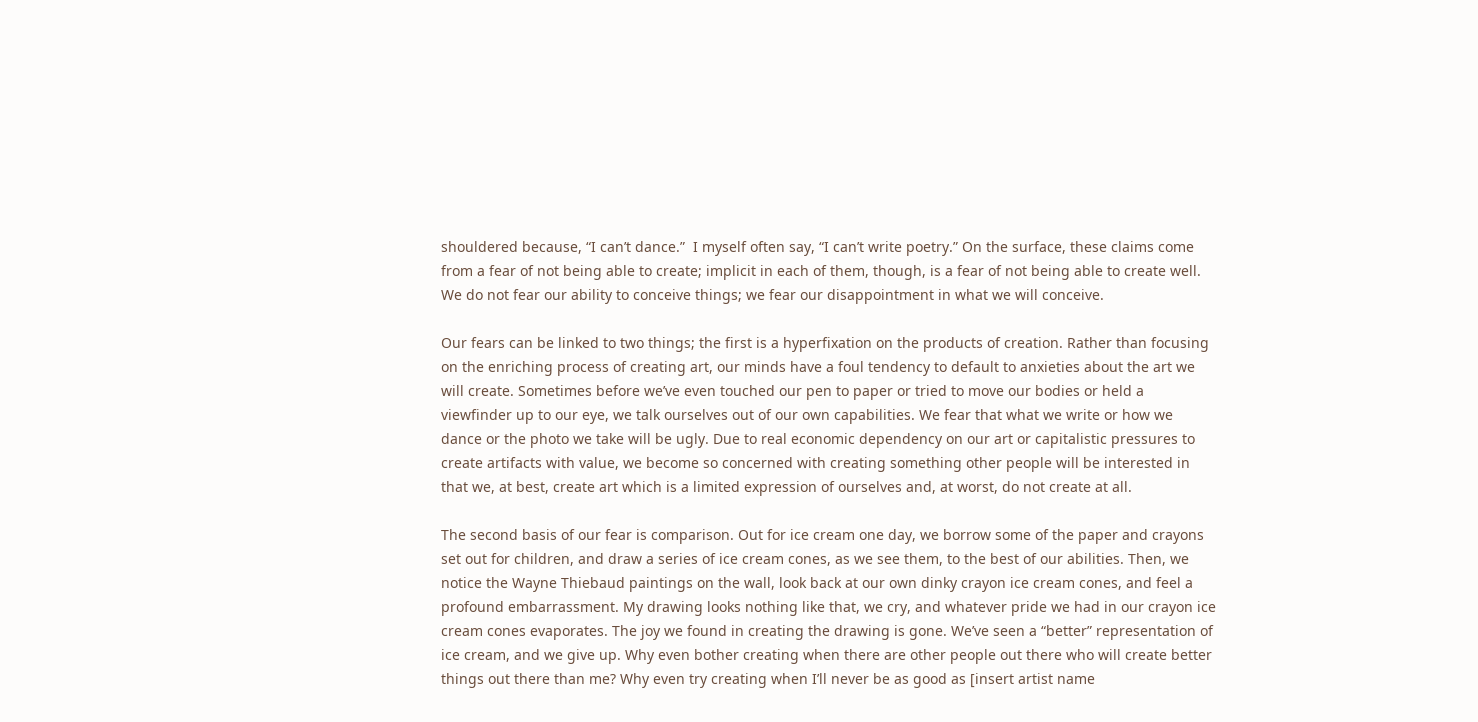shouldered because, “I can’t dance.”  I myself often say, “I can’t write poetry.” On the surface, these claims come from a fear of not being able to create; implicit in each of them, though, is a fear of not being able to create well. We do not fear our ability to conceive things; we fear our disappointment in what we will conceive.

Our fears can be linked to two things; the first is a hyperfixation on the products of creation. Rather than focusing on the enriching process of creating art, our minds have a foul tendency to default to anxieties about the art we will create. Sometimes before we’ve even touched our pen to paper or tried to move our bodies or held a viewfinder up to our eye, we talk ourselves out of our own capabilities. We fear that what we write or how we dance or the photo we take will be ugly. Due to real economic dependency on our art or capitalistic pressures to create artifacts with value, we become so concerned with creating something other people will be interested in that we, at best, create art which is a limited expression of ourselves and, at worst, do not create at all.

The second basis of our fear is comparison. Out for ice cream one day, we borrow some of the paper and crayons set out for children, and draw a series of ice cream cones, as we see them, to the best of our abilities. Then, we notice the Wayne Thiebaud paintings on the wall, look back at our own dinky crayon ice cream cones, and feel a profound embarrassment. My drawing looks nothing like that, we cry, and whatever pride we had in our crayon ice cream cones evaporates. The joy we found in creating the drawing is gone. We’ve seen a “better” representation of ice cream, and we give up. Why even bother creating when there are other people out there who will create better things out there than me? Why even try creating when I’ll never be as good as [insert artist name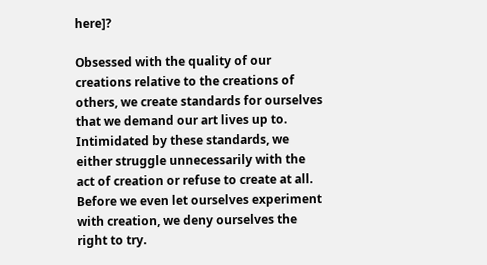here]?

Obsessed with the quality of our creations relative to the creations of others, we create standards for ourselves that we demand our art lives up to. Intimidated by these standards, we either struggle unnecessarily with the act of creation or refuse to create at all. Before we even let ourselves experiment with creation, we deny ourselves the right to try.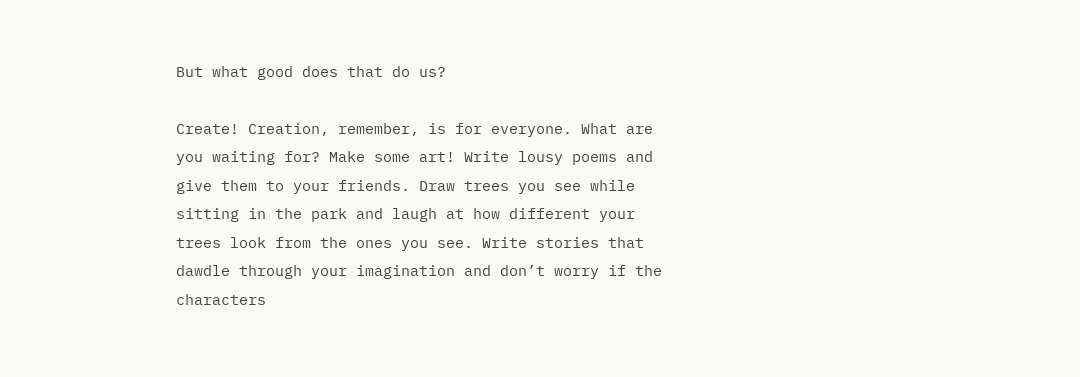But what good does that do us?

Create! Creation, remember, is for everyone. What are you waiting for? Make some art! Write lousy poems and give them to your friends. Draw trees you see while sitting in the park and laugh at how different your trees look from the ones you see. Write stories that dawdle through your imagination and don’t worry if the characters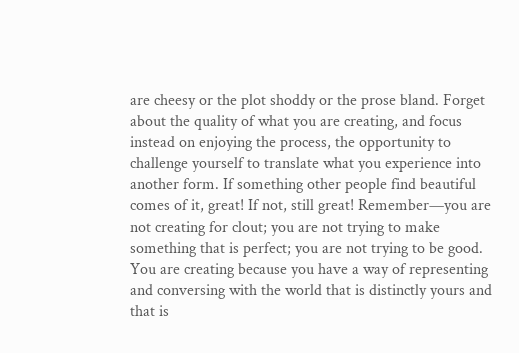are cheesy or the plot shoddy or the prose bland. Forget about the quality of what you are creating, and focus instead on enjoying the process, the opportunity to challenge yourself to translate what you experience into another form. If something other people find beautiful comes of it, great! If not, still great! Remember—you are not creating for clout; you are not trying to make something that is perfect; you are not trying to be good. You are creating because you have a way of representing and conversing with the world that is distinctly yours and that is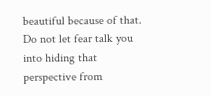beautiful because of that. Do not let fear talk you into hiding that perspective from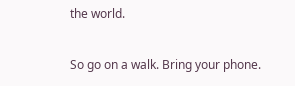the world.

So go on a walk. Bring your phone.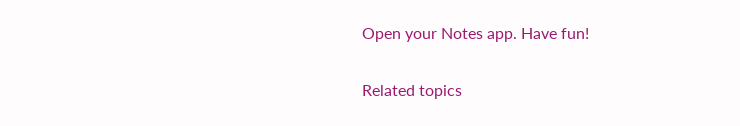Open your Notes app. Have fun!

Related topics